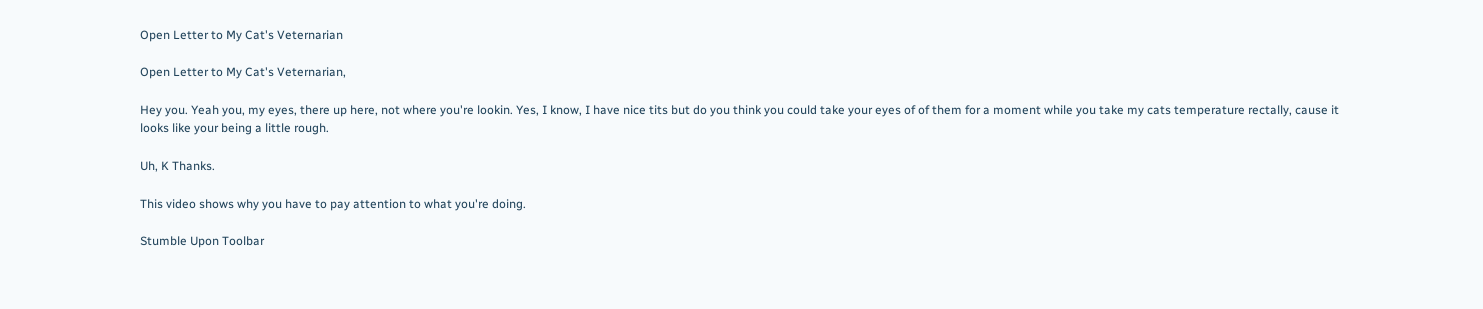Open Letter to My Cat's Veternarian

Open Letter to My Cat's Veternarian,

Hey you. Yeah you, my eyes, there up here, not where you're lookin. Yes, I know, I have nice tits but do you think you could take your eyes of of them for a moment while you take my cats temperature rectally, cause it looks like your being a little rough.

Uh, K Thanks.

This video shows why you have to pay attention to what you're doing.

Stumble Upon Toolbar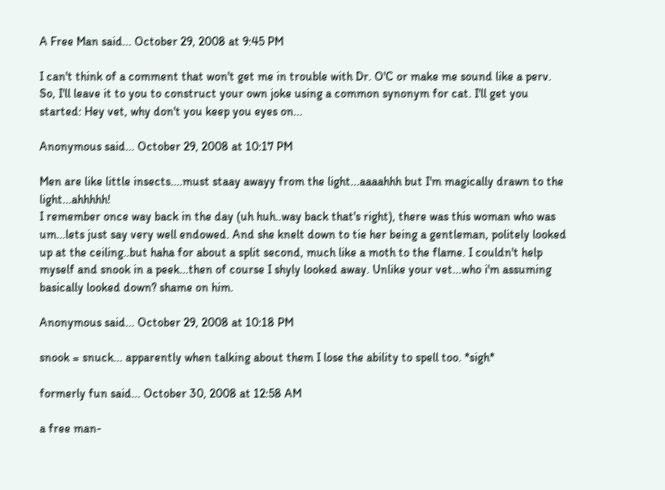A Free Man said... October 29, 2008 at 9:45 PM

I can't think of a comment that won't get me in trouble with Dr. O'C or make me sound like a perv. So, I'll leave it to you to construct your own joke using a common synonym for cat. I'll get you started: Hey vet, why don't you keep you eyes on...

Anonymous said... October 29, 2008 at 10:17 PM

Men are like little insects....must staay awayy from the light...aaaahhh but I'm magically drawn to the light...ahhhhh!
I remember once way back in the day (uh huh..way back that's right), there was this woman who was um...lets just say very well endowed. And she knelt down to tie her being a gentleman, politely looked up at the ceiling..but haha for about a split second, much like a moth to the flame. I couldn't help myself and snook in a peek...then of course I shyly looked away. Unlike your vet...who i'm assuming basically looked down? shame on him.

Anonymous said... October 29, 2008 at 10:18 PM

snook = snuck... apparently when talking about them I lose the ability to spell too. *sigh*

formerly fun said... October 30, 2008 at 12:58 AM

a free man-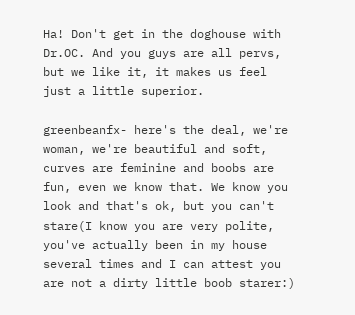Ha! Don't get in the doghouse with Dr.OC. And you guys are all pervs, but we like it, it makes us feel just a little superior.

greenbeanfx- here's the deal, we're woman, we're beautiful and soft, curves are feminine and boobs are fun, even we know that. We know you look and that's ok, but you can't stare(I know you are very polite, you've actually been in my house several times and I can attest you are not a dirty little boob starer:)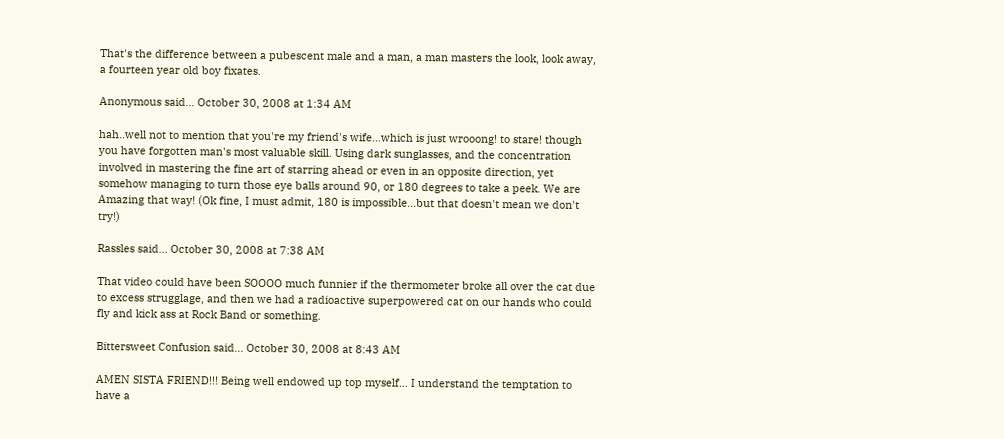That's the difference between a pubescent male and a man, a man masters the look, look away, a fourteen year old boy fixates.

Anonymous said... October 30, 2008 at 1:34 AM

hah..well not to mention that you're my friend's wife...which is just wrooong! to stare! though you have forgotten man's most valuable skill. Using dark sunglasses, and the concentration involved in mastering the fine art of starring ahead or even in an opposite direction, yet somehow managing to turn those eye balls around 90, or 180 degrees to take a peek. We are Amazing that way! (Ok fine, I must admit, 180 is impossible...but that doesn't mean we don't try!)

Rassles said... October 30, 2008 at 7:38 AM

That video could have been SOOOO much funnier if the thermometer broke all over the cat due to excess strugglage, and then we had a radioactive superpowered cat on our hands who could fly and kick ass at Rock Band or something.

Bittersweet Confusion said... October 30, 2008 at 8:43 AM

AMEN SISTA FRIEND!!! Being well endowed up top myself... I understand the temptation to have a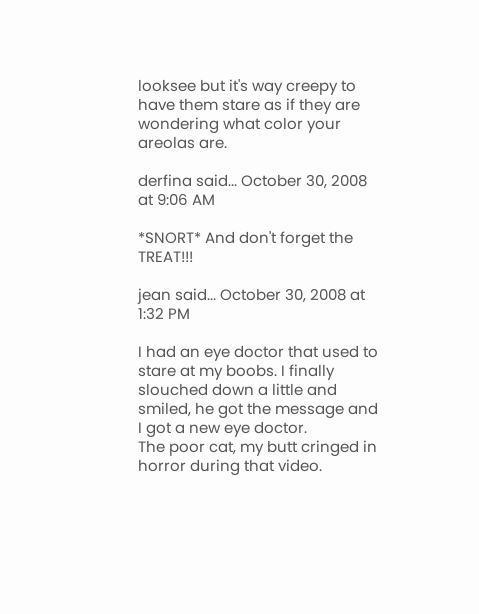looksee but it's way creepy to have them stare as if they are wondering what color your areolas are.

derfina said... October 30, 2008 at 9:06 AM

*SNORT* And don't forget the TREAT!!!

jean said... October 30, 2008 at 1:32 PM

I had an eye doctor that used to stare at my boobs. I finally slouched down a little and smiled, he got the message and I got a new eye doctor.
The poor cat, my butt cringed in horror during that video.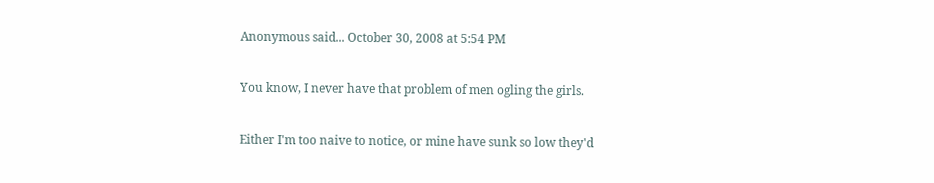Anonymous said... October 30, 2008 at 5:54 PM

You know, I never have that problem of men ogling the girls.

Either I'm too naive to notice, or mine have sunk so low they'd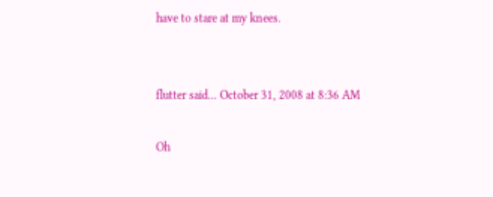have to stare at my knees.


flutter said... October 31, 2008 at 8:36 AM

Oh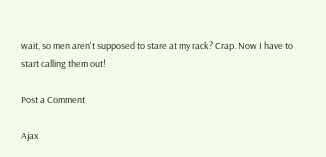wait, so men aren't supposed to stare at my rack? Crap. Now I have to start calling them out!

Post a Comment

Ajax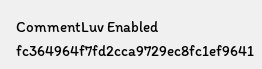CommentLuv Enabled fc364964f7fd2cca9729ec8fc1ef9641